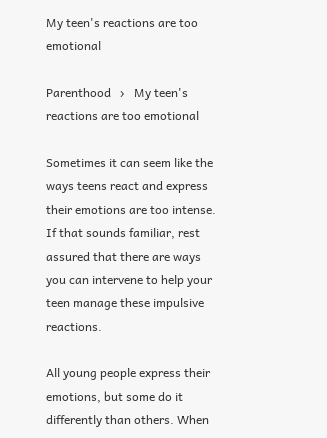My teen's reactions are too emotional

Parenthood   ›   My teen's reactions are too emotional

Sometimes it can seem like the ways teens react and express their emotions are too intense. If that sounds familiar, rest assured that there are ways you can intervene to help your teen manage these impulsive reactions.

All young people express their emotions, but some do it differently than others. When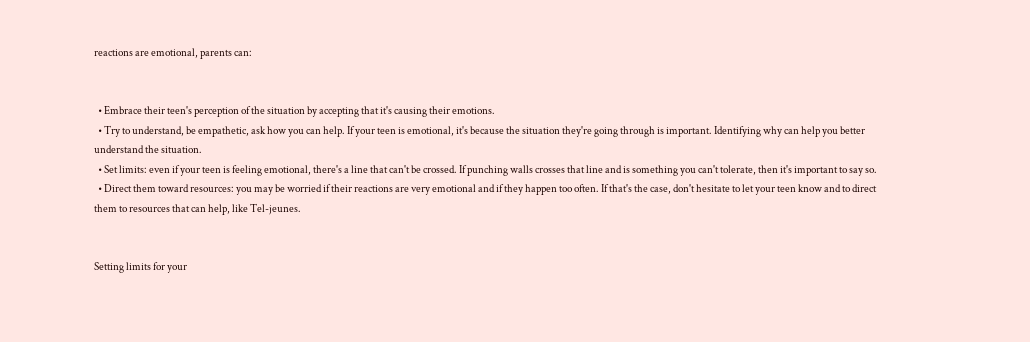reactions are emotional, parents can:


  • Embrace their teen's perception of the situation by accepting that it's causing their emotions.
  • Try to understand, be empathetic, ask how you can help. If your teen is emotional, it's because the situation they're going through is important. Identifying why can help you better understand the situation.
  • Set limits: even if your teen is feeling emotional, there's a line that can't be crossed. If punching walls crosses that line and is something you can't tolerate, then it's important to say so.
  • Direct them toward resources: you may be worried if their reactions are very emotional and if they happen too often. If that's the case, don't hesitate to let your teen know and to direct them to resources that can help, like Tel-jeunes.


Setting limits for your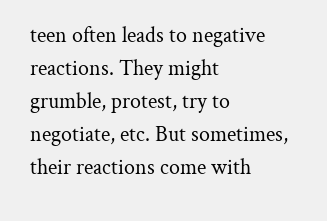teen often leads to negative reactions. They might grumble, protest, try to negotiate, etc. But sometimes, their reactions come with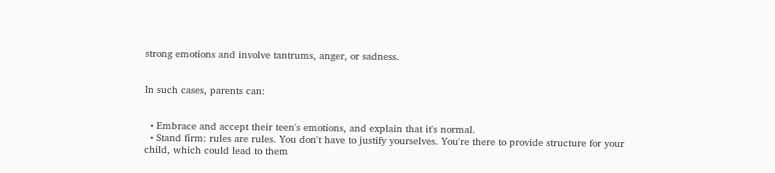strong emotions and involve tantrums, anger, or sadness.


In such cases, parents can:


  • Embrace and accept their teen's emotions, and explain that it's normal.
  • Stand firm: rules are rules. You don't have to justify yourselves. You're there to provide structure for your child, which could lead to them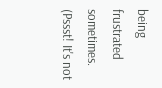being frustrated sometimes. (Pssst! It's not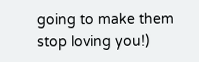going to make them stop loving you!)